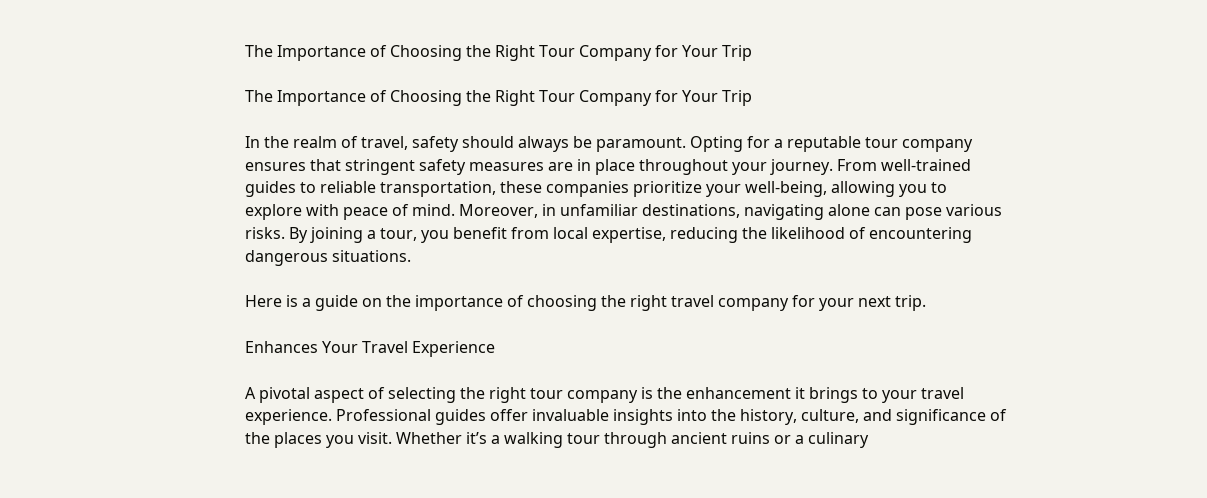The Importance of Choosing the Right Tour Company for Your Trip

The Importance of Choosing the Right Tour Company for Your Trip

In the realm of travel, safety should always be paramount. Opting for a reputable tour company ensures that stringent safety measures are in place throughout your journey. From well-trained guides to reliable transportation, these companies prioritize your well-being, allowing you to explore with peace of mind. Moreover, in unfamiliar destinations, navigating alone can pose various risks. By joining a tour, you benefit from local expertise, reducing the likelihood of encountering dangerous situations.

Here is a guide on the importance of choosing the right travel company for your next trip.

Enhances Your Travel Experience

A pivotal aspect of selecting the right tour company is the enhancement it brings to your travel experience. Professional guides offer invaluable insights into the history, culture, and significance of the places you visit. Whether it’s a walking tour through ancient ruins or a culinary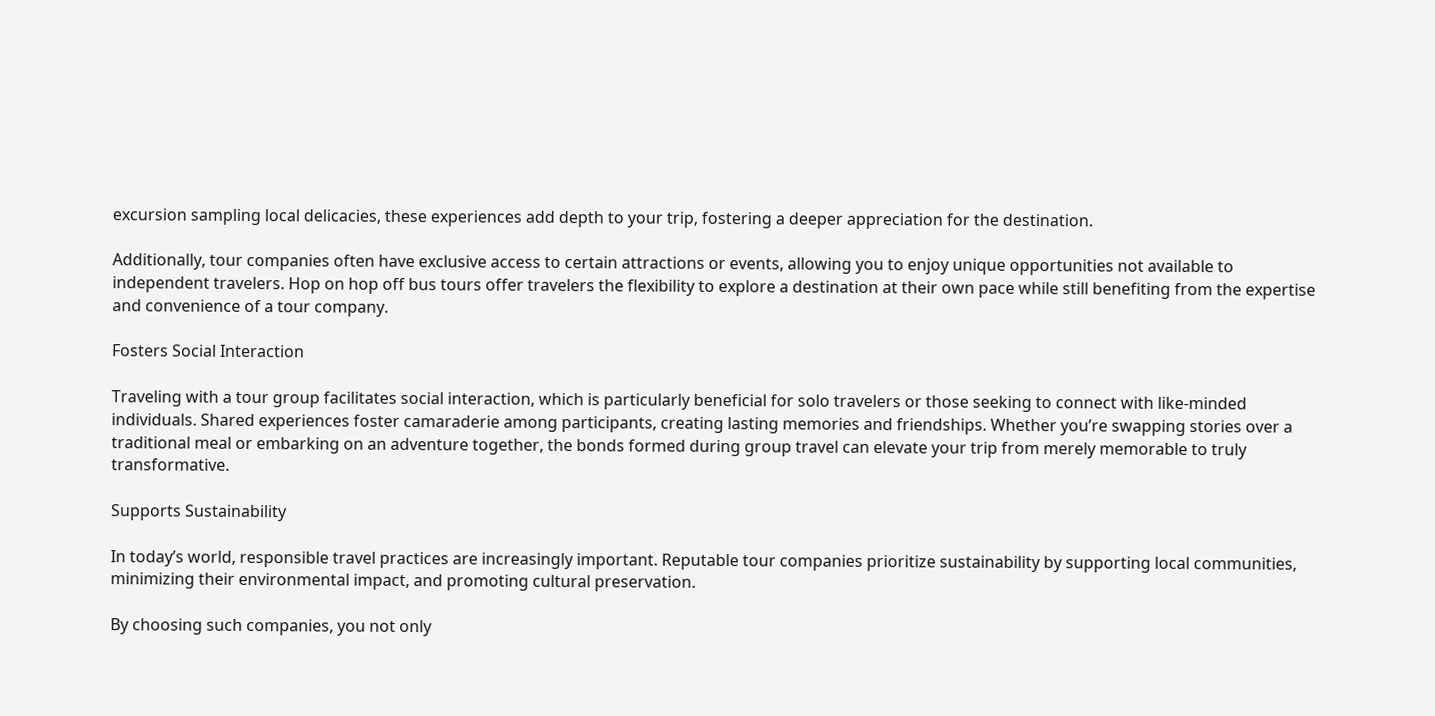excursion sampling local delicacies, these experiences add depth to your trip, fostering a deeper appreciation for the destination.

Additionally, tour companies often have exclusive access to certain attractions or events, allowing you to enjoy unique opportunities not available to independent travelers. Hop on hop off bus tours offer travelers the flexibility to explore a destination at their own pace while still benefiting from the expertise and convenience of a tour company.

Fosters Social Interaction

Traveling with a tour group facilitates social interaction, which is particularly beneficial for solo travelers or those seeking to connect with like-minded individuals. Shared experiences foster camaraderie among participants, creating lasting memories and friendships. Whether you’re swapping stories over a traditional meal or embarking on an adventure together, the bonds formed during group travel can elevate your trip from merely memorable to truly transformative.

Supports Sustainability

In today’s world, responsible travel practices are increasingly important. Reputable tour companies prioritize sustainability by supporting local communities, minimizing their environmental impact, and promoting cultural preservation.

By choosing such companies, you not only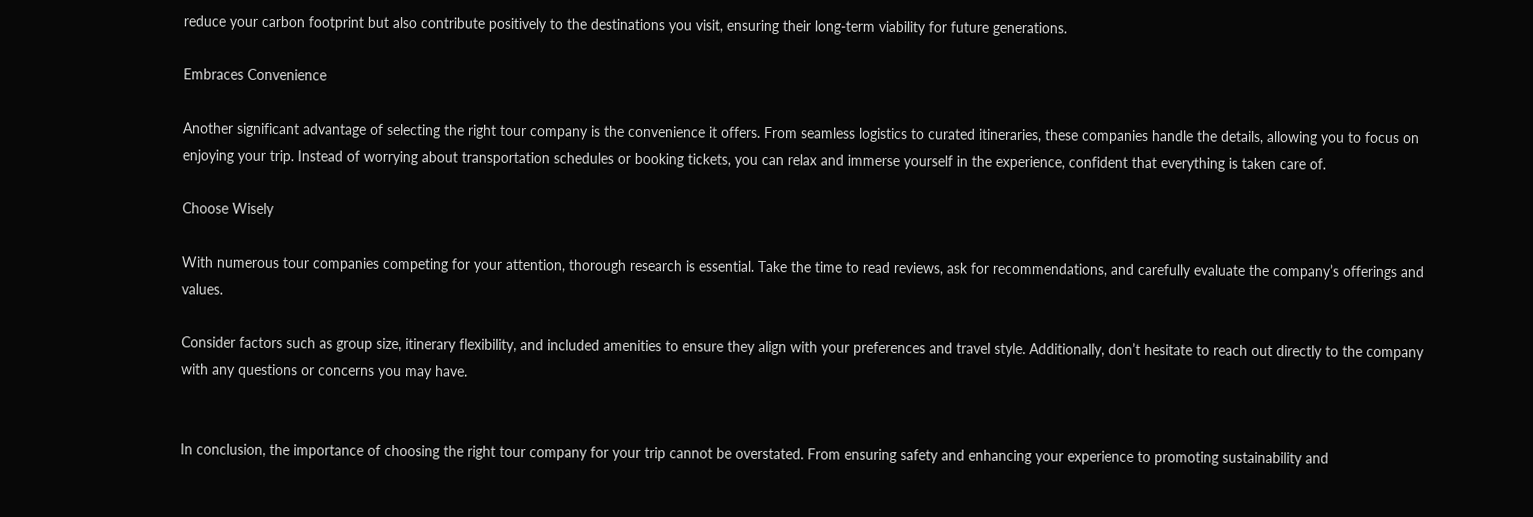reduce your carbon footprint but also contribute positively to the destinations you visit, ensuring their long-term viability for future generations.

Embraces Convenience

Another significant advantage of selecting the right tour company is the convenience it offers. From seamless logistics to curated itineraries, these companies handle the details, allowing you to focus on enjoying your trip. Instead of worrying about transportation schedules or booking tickets, you can relax and immerse yourself in the experience, confident that everything is taken care of.

Choose Wisely

With numerous tour companies competing for your attention, thorough research is essential. Take the time to read reviews, ask for recommendations, and carefully evaluate the company’s offerings and values.

Consider factors such as group size, itinerary flexibility, and included amenities to ensure they align with your preferences and travel style. Additionally, don’t hesitate to reach out directly to the company with any questions or concerns you may have.


In conclusion, the importance of choosing the right tour company for your trip cannot be overstated. From ensuring safety and enhancing your experience to promoting sustainability and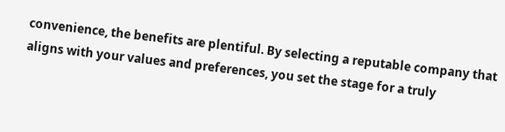convenience, the benefits are plentiful. By selecting a reputable company that aligns with your values and preferences, you set the stage for a truly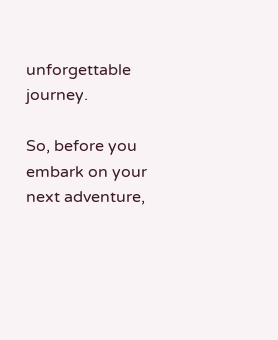unforgettable journey.

So, before you embark on your next adventure,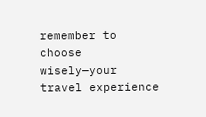remember to choose wisely—your travel experience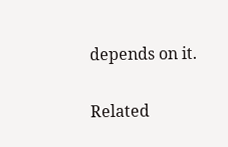depends on it.


Related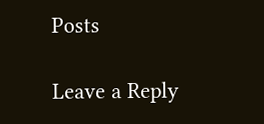Posts

Leave a Reply